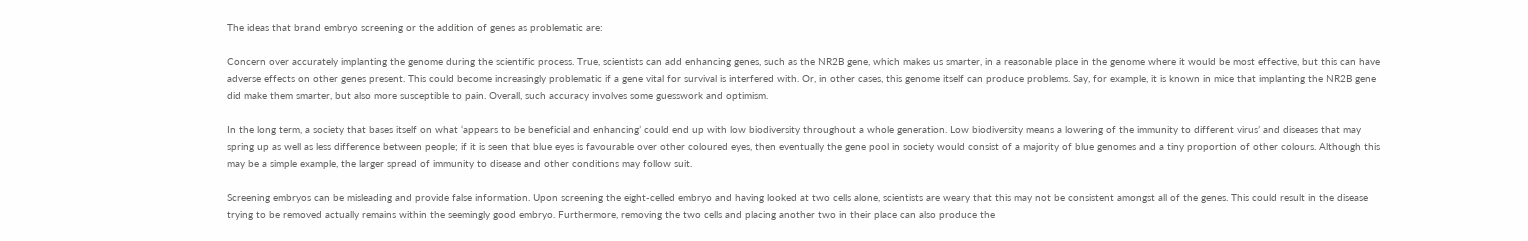The ideas that brand embryo screening or the addition of genes as problematic are:

Concern over accurately implanting the genome during the scientific process. True, scientists can add enhancing genes, such as the NR2B gene, which makes us smarter, in a reasonable place in the genome where it would be most effective, but this can have adverse effects on other genes present. This could become increasingly problematic if a gene vital for survival is interfered with. Or, in other cases, this genome itself can produce problems. Say, for example, it is known in mice that implanting the NR2B gene did make them smarter, but also more susceptible to pain. Overall, such accuracy involves some guesswork and optimism.

In the long term, a society that bases itself on what ‘appears to be beneficial and enhancing’ could end up with low biodiversity throughout a whole generation. Low biodiversity means a lowering of the immunity to different virus’ and diseases that may spring up as well as less difference between people; if it is seen that blue eyes is favourable over other coloured eyes, then eventually the gene pool in society would consist of a majority of blue genomes and a tiny proportion of other colours. Although this may be a simple example, the larger spread of immunity to disease and other conditions may follow suit.

Screening embryos can be misleading and provide false information. Upon screening the eight-celled embryo and having looked at two cells alone, scientists are weary that this may not be consistent amongst all of the genes. This could result in the disease trying to be removed actually remains within the seemingly good embryo. Furthermore, removing the two cells and placing another two in their place can also produce the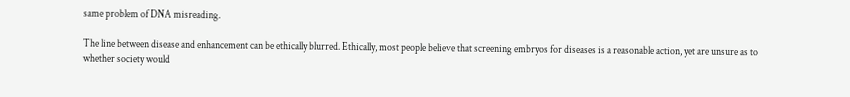same problem of DNA misreading.

The line between disease and enhancement can be ethically blurred. Ethically, most people believe that screening embryos for diseases is a reasonable action, yet are unsure as to whether society would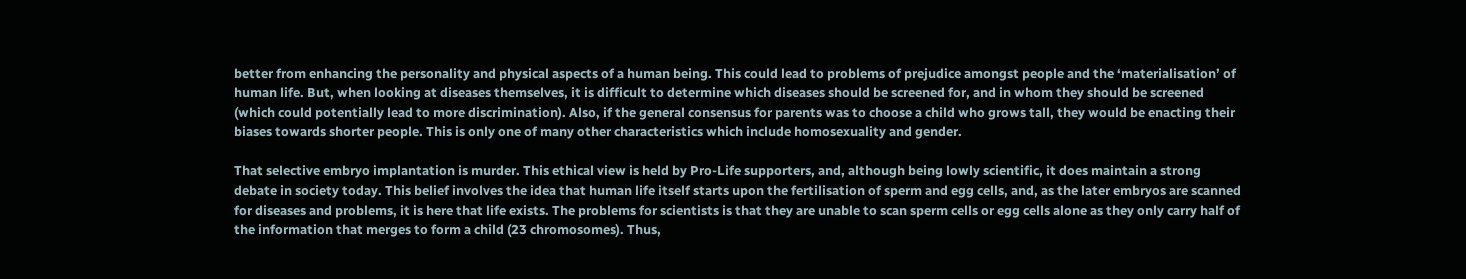better from enhancing the personality and physical aspects of a human being. This could lead to problems of prejudice amongst people and the ‘materialisation’ of human life. But, when looking at diseases themselves, it is difficult to determine which diseases should be screened for, and in whom they should be screened (which could potentially lead to more discrimination). Also, if the general consensus for parents was to choose a child who grows tall, they would be enacting their biases towards shorter people. This is only one of many other characteristics which include homosexuality and gender.

That selective embryo implantation is murder. This ethical view is held by Pro-Life supporters, and, although being lowly scientific, it does maintain a strong debate in society today. This belief involves the idea that human life itself starts upon the fertilisation of sperm and egg cells, and, as the later embryos are scanned for diseases and problems, it is here that life exists. The problems for scientists is that they are unable to scan sperm cells or egg cells alone as they only carry half of the information that merges to form a child (23 chromosomes). Thus,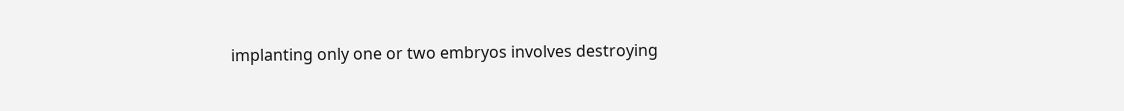implanting only one or two embryos involves destroying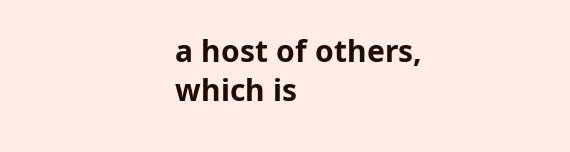a host of others, which is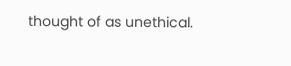thought of as unethical.